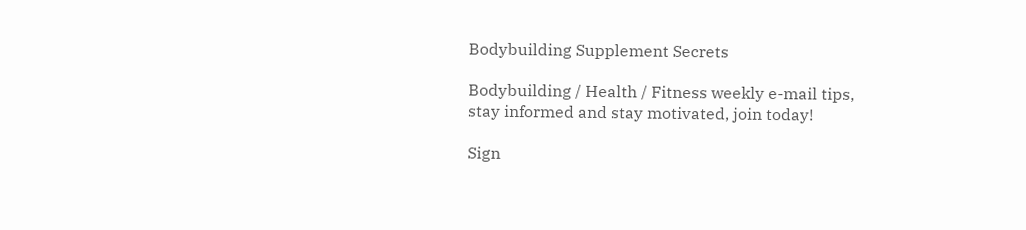Bodybuilding Supplement Secrets

Bodybuilding / Health / Fitness weekly e-mail tips,
stay informed and stay motivated, join today!

Sign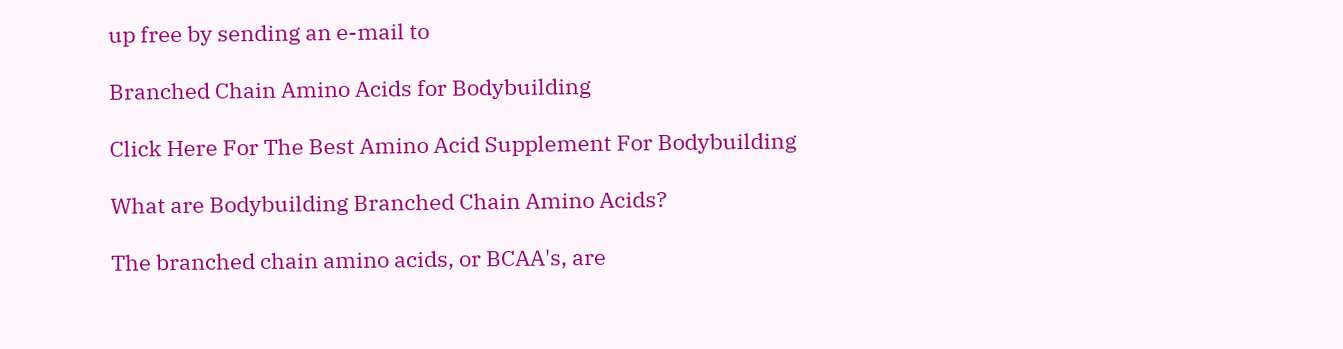up free by sending an e-mail to

Branched Chain Amino Acids for Bodybuilding

Click Here For The Best Amino Acid Supplement For Bodybuilding

What are Bodybuilding Branched Chain Amino Acids?

The branched chain amino acids, or BCAA's, are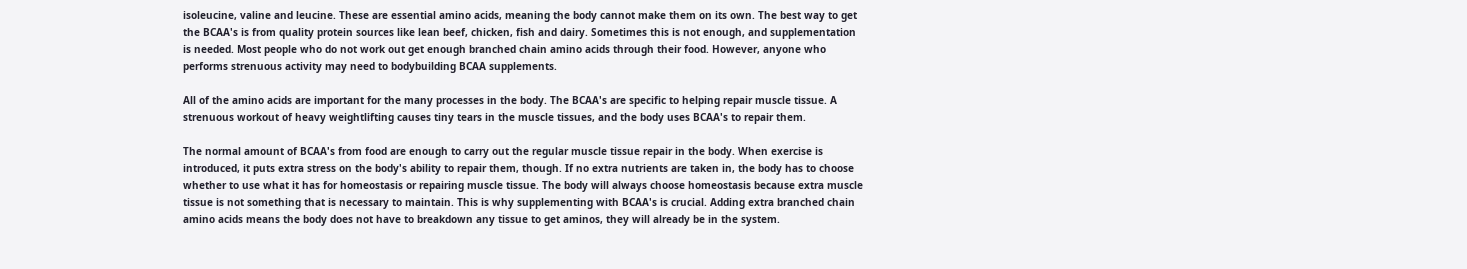isoleucine, valine and leucine. These are essential amino acids, meaning the body cannot make them on its own. The best way to get the BCAA's is from quality protein sources like lean beef, chicken, fish and dairy. Sometimes this is not enough, and supplementation is needed. Most people who do not work out get enough branched chain amino acids through their food. However, anyone who performs strenuous activity may need to bodybuilding BCAA supplements.

All of the amino acids are important for the many processes in the body. The BCAA's are specific to helping repair muscle tissue. A strenuous workout of heavy weightlifting causes tiny tears in the muscle tissues, and the body uses BCAA's to repair them.

The normal amount of BCAA's from food are enough to carry out the regular muscle tissue repair in the body. When exercise is introduced, it puts extra stress on the body's ability to repair them, though. If no extra nutrients are taken in, the body has to choose whether to use what it has for homeostasis or repairing muscle tissue. The body will always choose homeostasis because extra muscle tissue is not something that is necessary to maintain. This is why supplementing with BCAA's is crucial. Adding extra branched chain amino acids means the body does not have to breakdown any tissue to get aminos, they will already be in the system.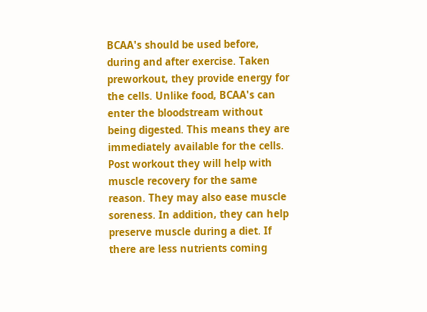BCAA's should be used before, during and after exercise. Taken preworkout, they provide energy for the cells. Unlike food, BCAA's can enter the bloodstream without being digested. This means they are immediately available for the cells. Post workout they will help with muscle recovery for the same reason. They may also ease muscle soreness. In addition, they can help preserve muscle during a diet. If there are less nutrients coming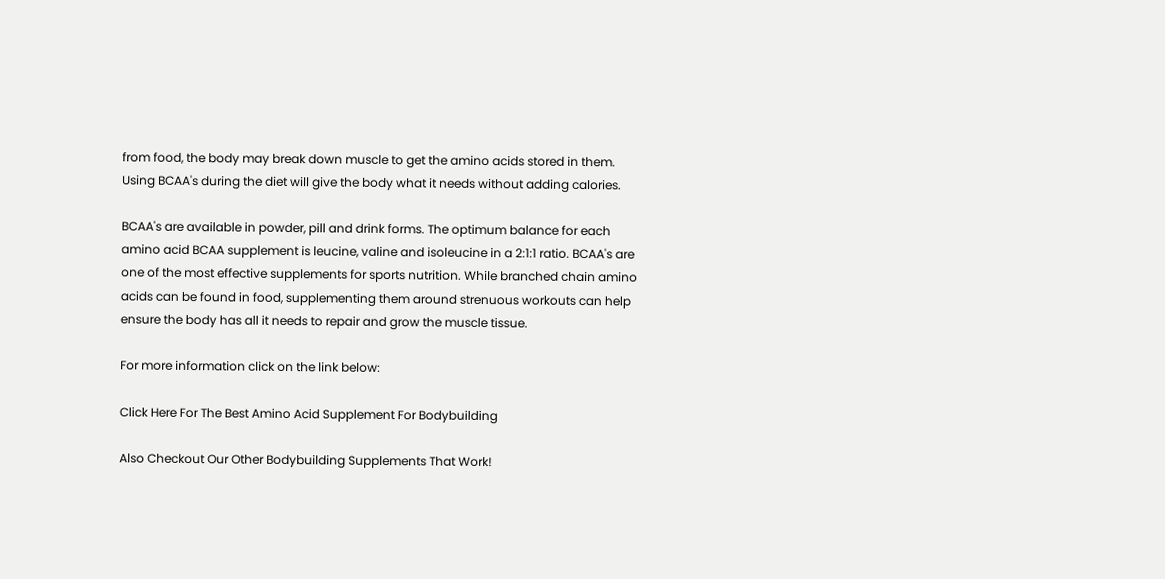from food, the body may break down muscle to get the amino acids stored in them. Using BCAA's during the diet will give the body what it needs without adding calories.

BCAA's are available in powder, pill and drink forms. The optimum balance for each amino acid BCAA supplement is leucine, valine and isoleucine in a 2:1:1 ratio. BCAA's are one of the most effective supplements for sports nutrition. While branched chain amino acids can be found in food, supplementing them around strenuous workouts can help ensure the body has all it needs to repair and grow the muscle tissue.

For more information click on the link below:

Click Here For The Best Amino Acid Supplement For Bodybuilding

Also Checkout Our Other Bodybuilding Supplements That Work!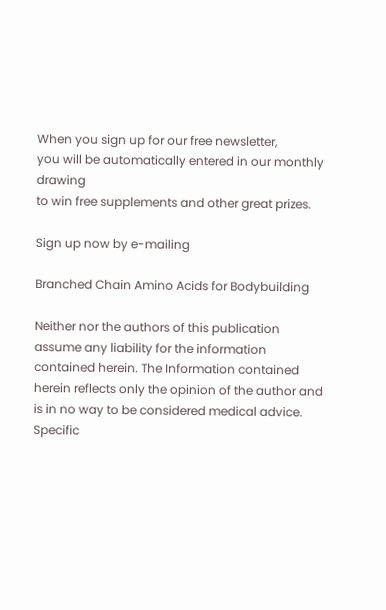When you sign up for our free newsletter,
you will be automatically entered in our monthly drawing
to win free supplements and other great prizes.

Sign up now by e-mailing

Branched Chain Amino Acids for Bodybuilding

Neither nor the authors of this publication assume any liability for the information contained herein. The Information contained herein reflects only the opinion of the author and is in no way to be considered medical advice. Specific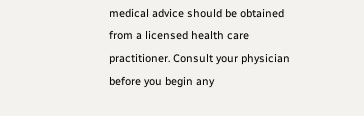medical advice should be obtained from a licensed health care practitioner. Consult your physician before you begin any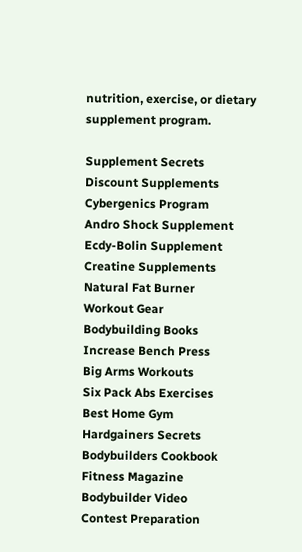nutrition, exercise, or dietary supplement program.

Supplement Secrets
Discount Supplements
Cybergenics Program
Andro Shock Supplement
Ecdy-Bolin Supplement
Creatine Supplements
Natural Fat Burner
Workout Gear
Bodybuilding Books
Increase Bench Press
Big Arms Workouts
Six Pack Abs Exercises
Best Home Gym
Hardgainers Secrets
Bodybuilders Cookbook
Fitness Magazine
Bodybuilder Video
Contest Preparation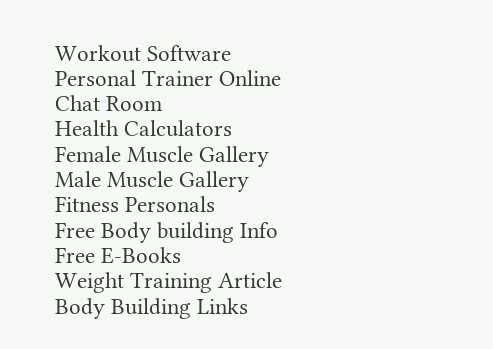Workout Software
Personal Trainer Online
Chat Room
Health Calculators
Female Muscle Gallery
Male Muscle Gallery
Fitness Personals
Free Body building Info
Free E-Books
Weight Training Article
Body Building Links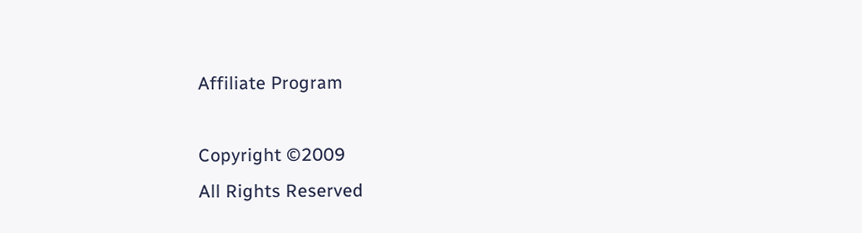Affiliate Program

Copyright ©2009
All Rights Reserved